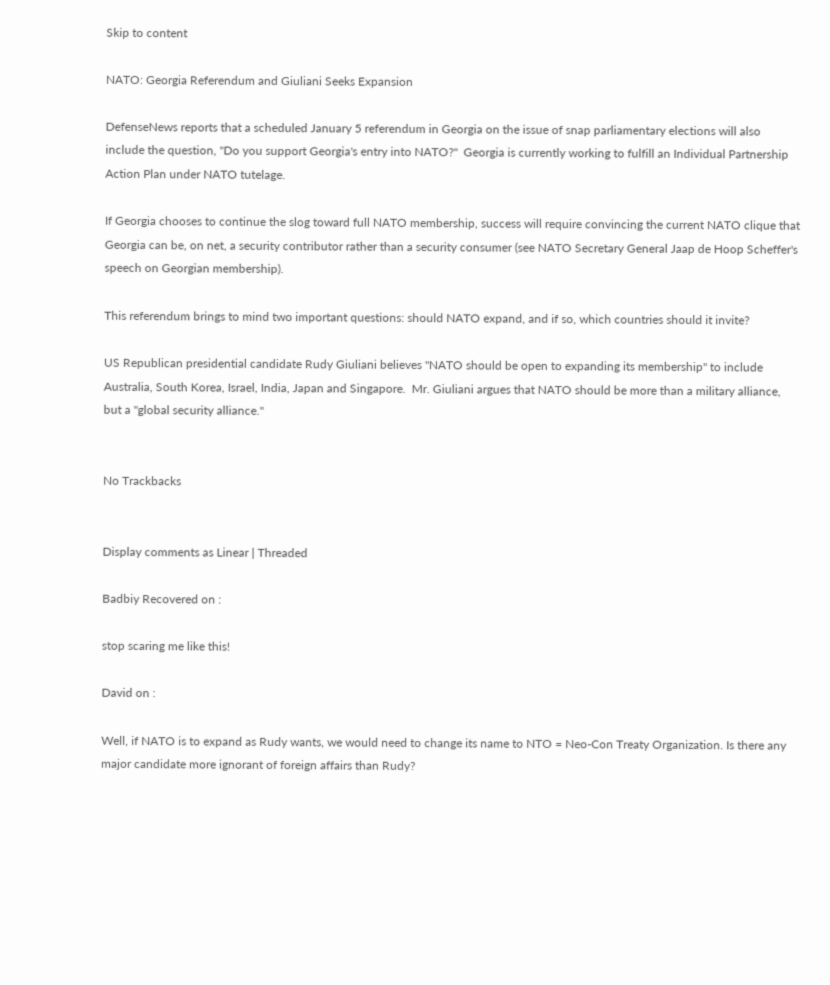Skip to content

NATO: Georgia Referendum and Giuliani Seeks Expansion

DefenseNews reports that a scheduled January 5 referendum in Georgia on the issue of snap parliamentary elections will also include the question, "Do you support Georgia's entry into NATO?"  Georgia is currently working to fulfill an Individual Partnership Action Plan under NATO tutelage.

If Georgia chooses to continue the slog toward full NATO membership, success will require convincing the current NATO clique that Georgia can be, on net, a security contributor rather than a security consumer (see NATO Secretary General Jaap de Hoop Scheffer's speech on Georgian membership).

This referendum brings to mind two important questions: should NATO expand, and if so, which countries should it invite?

US Republican presidential candidate Rudy Giuliani believes "NATO should be open to expanding its membership" to include Australia, South Korea, Israel, India, Japan and Singapore.  Mr. Giuliani argues that NATO should be more than a military alliance, but a "global security alliance."


No Trackbacks


Display comments as Linear | Threaded

Badbiy Recovered on :

stop scaring me like this!

David on :

Well, if NATO is to expand as Rudy wants, we would need to change its name to NTO = Neo-Con Treaty Organization. Is there any major candidate more ignorant of foreign affairs than Rudy?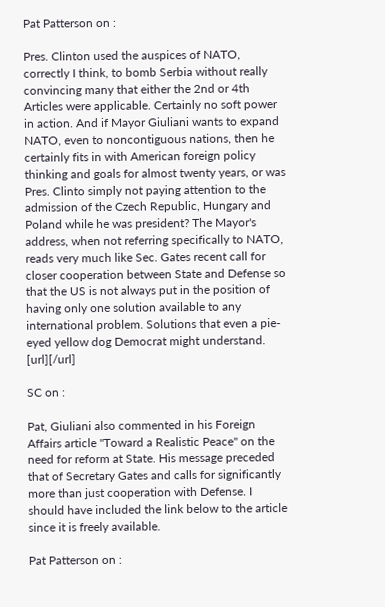Pat Patterson on :

Pres. Clinton used the auspices of NATO, correctly I think, to bomb Serbia without really convincing many that either the 2nd or 4th Articles were applicable. Certainly no soft power in action. And if Mayor Giuliani wants to expand NATO, even to noncontiguous nations, then he certainly fits in with American foreign policy thinking and goals for almost twenty years, or was Pres. Clinto simply not paying attention to the admission of the Czech Republic, Hungary and Poland while he was president? The Mayor's address, when not referring specifically to NATO, reads very much like Sec. Gates recent call for closer cooperation between State and Defense so that the US is not always put in the position of having only one solution available to any international problem. Solutions that even a pie-eyed yellow dog Democrat might understand. [url][/url]

SC on :

Pat, Giuliani also commented in his Foreign Affairs article "Toward a Realistic Peace" on the need for reform at State. His message preceded that of Secretary Gates and calls for significantly more than just cooperation with Defense. I should have included the link below to the article since it is freely available.

Pat Patterson on :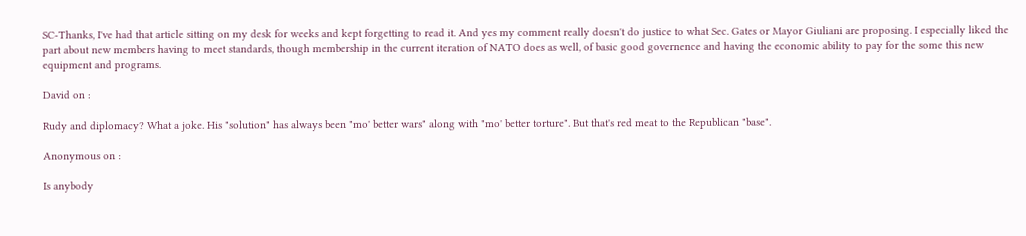SC-Thanks, I've had that article sitting on my desk for weeks and kept forgetting to read it. And yes my comment really doesn't do justice to what Sec. Gates or Mayor Giuliani are proposing. I especially liked the part about new members having to meet standards, though membership in the current iteration of NATO does as well, of basic good governence and having the economic ability to pay for the some this new equipment and programs.

David on :

Rudy and diplomacy? What a joke. His "solution" has always been "mo' better wars" along with "mo' better torture". But that's red meat to the Republican "base".

Anonymous on :

Is anybody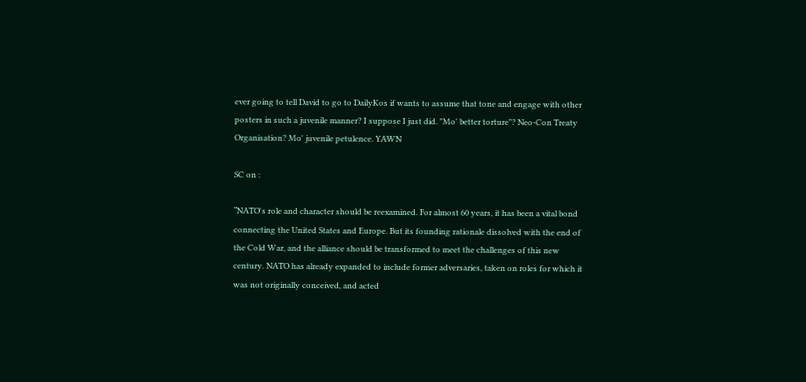ever going to tell David to go to DailyKos if wants to assume that tone and engage with other posters in such a juvenile manner? I suppose I just did. "Mo' better torture"? Neo-Con Treaty Organisation? Mo' juvenile petulence. YAWN

SC on :

“NATO's role and character should be reexamined. For almost 60 years, it has been a vital bond connecting the United States and Europe. But its founding rationale dissolved with the end of the Cold War, and the alliance should be transformed to meet the challenges of this new century. NATO has already expanded to include former adversaries, taken on roles for which it was not originally conceived, and acted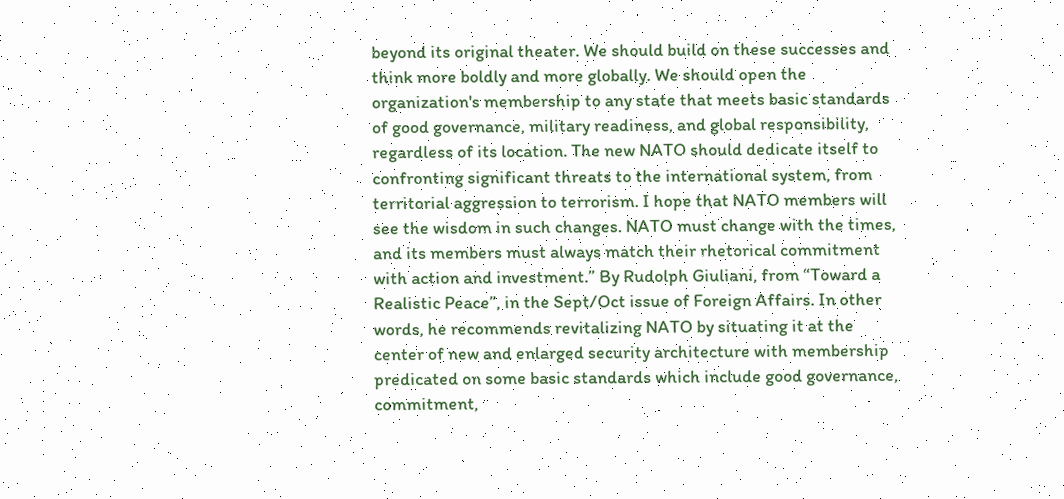beyond its original theater. We should build on these successes and think more boldly and more globally. We should open the organization's membership to any state that meets basic standards of good governance, military readiness, and global responsibility, regardless of its location. The new NATO should dedicate itself to confronting significant threats to the international system, from territorial aggression to terrorism. I hope that NATO members will see the wisdom in such changes. NATO must change with the times, and its members must always match their rhetorical commitment with action and investment.” By Rudolph Giuliani, from “Toward a Realistic Peace”, in the Sept/Oct issue of Foreign Affairs. In other words, he recommends revitalizing NATO by situating it at the center of new and enlarged security architecture with membership predicated on some basic standards which include good governance, commitment,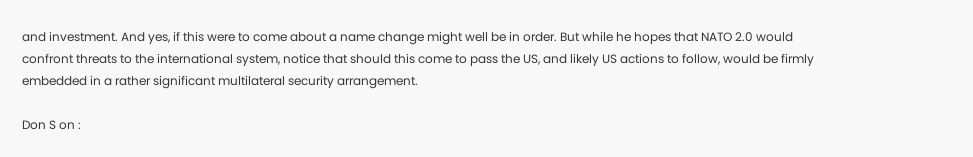and investment. And yes, if this were to come about a name change might well be in order. But while he hopes that NATO 2.0 would confront threats to the international system, notice that should this come to pass the US, and likely US actions to follow, would be firmly embedded in a rather significant multilateral security arrangement.

Don S on :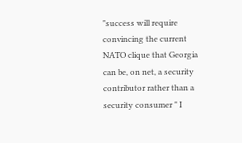"success will require convincing the current NATO clique that Georgia can be, on net, a security contributor rather than a security consumer " I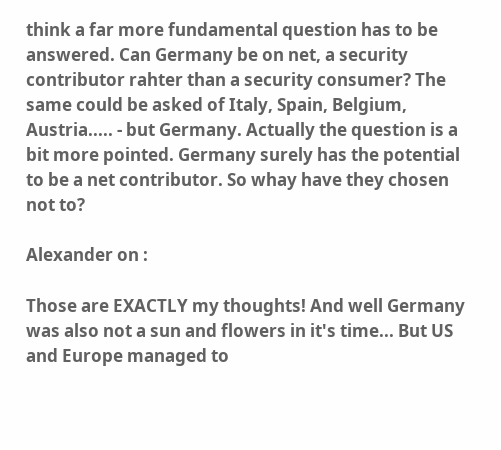think a far more fundamental question has to be answered. Can Germany be on net, a security contributor rahter than a security consumer? The same could be asked of Italy, Spain, Belgium, Austria..... - but Germany. Actually the question is a bit more pointed. Germany surely has the potential to be a net contributor. So whay have they chosen not to?

Alexander on :

Those are EXACTLY my thoughts! And well Germany was also not a sun and flowers in it's time... But US and Europe managed to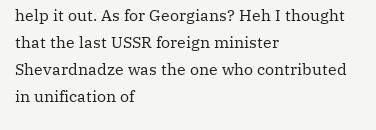help it out. As for Georgians? Heh I thought that the last USSR foreign minister Shevardnadze was the one who contributed in unification of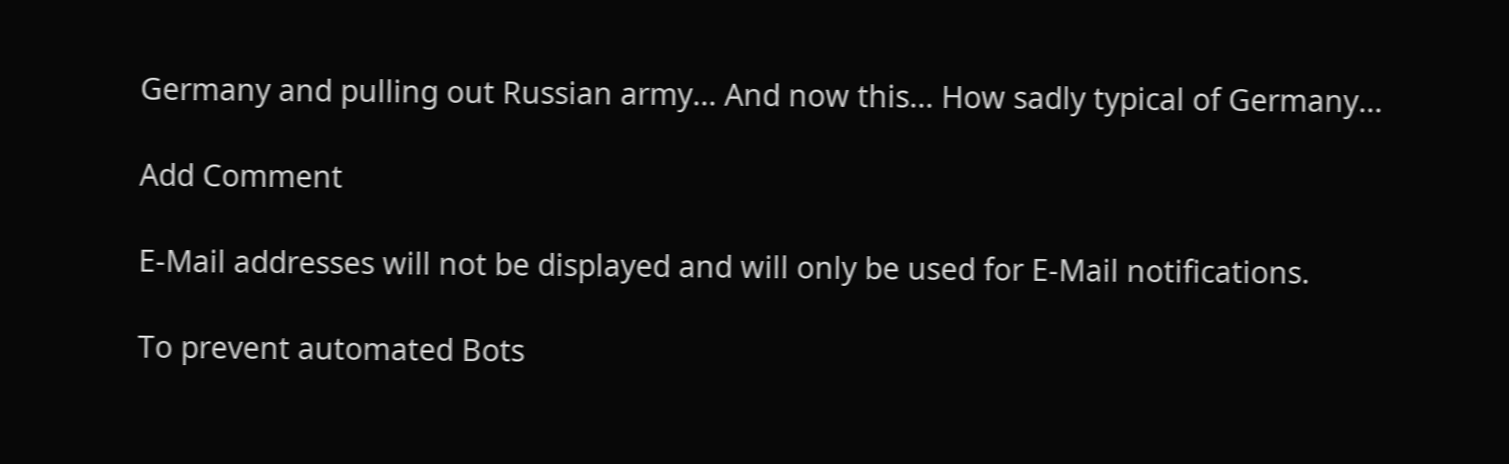Germany and pulling out Russian army... And now this... How sadly typical of Germany...

Add Comment

E-Mail addresses will not be displayed and will only be used for E-Mail notifications.

To prevent automated Bots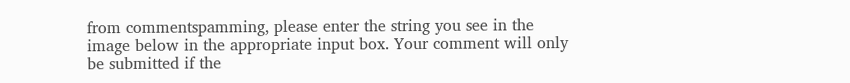from commentspamming, please enter the string you see in the image below in the appropriate input box. Your comment will only be submitted if the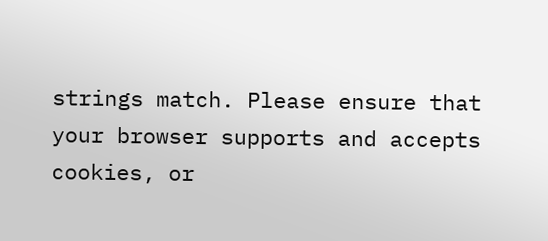strings match. Please ensure that your browser supports and accepts cookies, or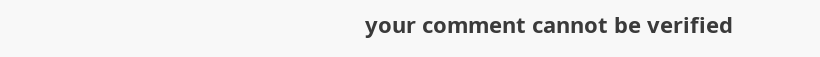your comment cannot be verified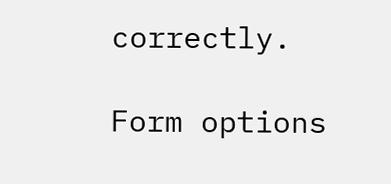correctly.

Form options